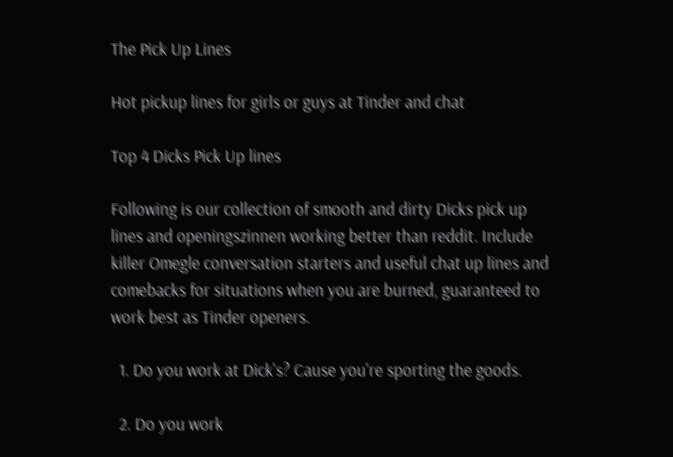The Pick Up Lines

Hot pickup lines for girls or guys at Tinder and chat

Top 4 Dicks Pick Up lines

Following is our collection of smooth and dirty Dicks pick up lines and openingszinnen working better than reddit. Include killer Omegle conversation starters and useful chat up lines and comebacks for situations when you are burned, guaranteed to work best as Tinder openers.

  1. Do you work at Dick's? Cause you're sporting the goods.

  2. Do you work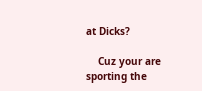at Dicks?

    Cuz your are sporting the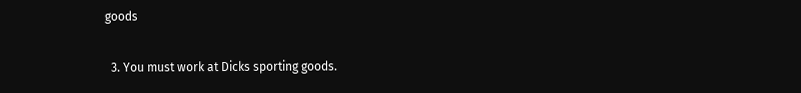goods

  3. You must work at Dicks sporting goods.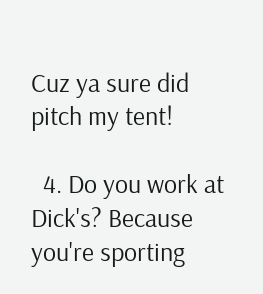Cuz ya sure did pitch my tent!

  4. Do you work at Dick's? Because you're sporting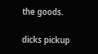the goods.

dicks pickup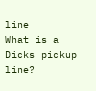line
What is a Dicks pickup line?